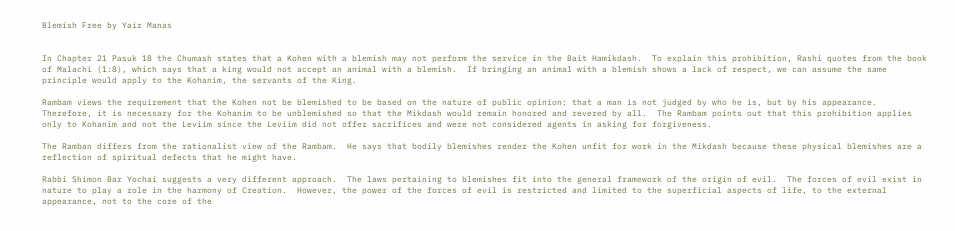Blemish Free by Yair Manas


In Chapter 21 Pasuk 18 the Chumash states that a Kohen with a blemish may not perform the service in the Bait Hamikdash.  To explain this prohibition, Rashi quotes from the book of Malachi (1:8), which says that a king would not accept an animal with a blemish.  If bringing an animal with a blemish shows a lack of respect, we can assume the same principle would apply to the Kohanim, the servants of the King.

Rambam views the requirement that the Kohen not be blemished to be based on the nature of public opinion: that a man is not judged by who he is, but by his appearance.  Therefore, it is necessary for the Kohanim to be unblemished so that the Mikdash would remain honored and revered by all.  The Rambam points out that this prohibition applies only to Kohanim and not the Leviim since the Leviim did not offer sacrifices and were not considered agents in asking for forgiveness.

The Ramban differs from the rationalist view of the Rambam.  He says that bodily blemishes render the Kohen unfit for work in the Mikdash because these physical blemishes are a reflection of spiritual defects that he might have.

Rabbi Shimon Bar Yochai suggests a very different approach.  The laws pertaining to blemishes fit into the general framework of the origin of evil.  The forces of evil exist in nature to play a role in the harmony of Creation.  However, the power of the forces of evil is restricted and limited to the superficial aspects of life, to the external appearance, not to the core of the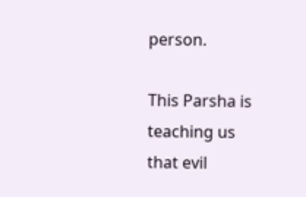person.

This Parsha is teaching us that evil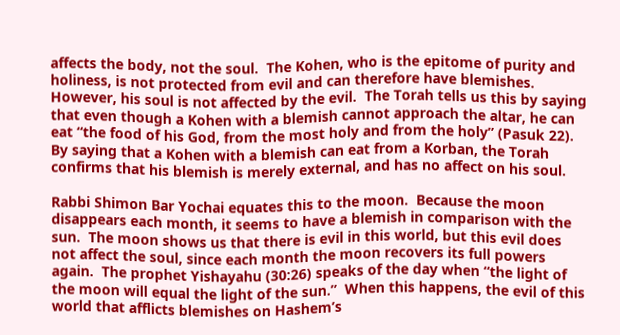affects the body, not the soul.  The Kohen, who is the epitome of purity and holiness, is not protected from evil and can therefore have blemishes.  However, his soul is not affected by the evil.  The Torah tells us this by saying that even though a Kohen with a blemish cannot approach the altar, he can eat “the food of his God, from the most holy and from the holy” (Pasuk 22).  By saying that a Kohen with a blemish can eat from a Korban, the Torah confirms that his blemish is merely external, and has no affect on his soul.

Rabbi Shimon Bar Yochai equates this to the moon.  Because the moon disappears each month, it seems to have a blemish in comparison with the sun.  The moon shows us that there is evil in this world, but this evil does not affect the soul, since each month the moon recovers its full powers again.  The prophet Yishayahu (30:26) speaks of the day when “the light of the moon will equal the light of the sun.”  When this happens, the evil of this world that afflicts blemishes on Hashem’s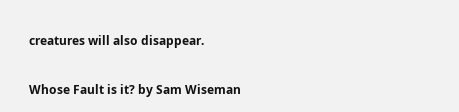creatures will also disappear.

Whose Fault is it? by Sam Wiseman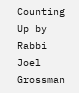Counting Up by Rabbi Joel Grossman